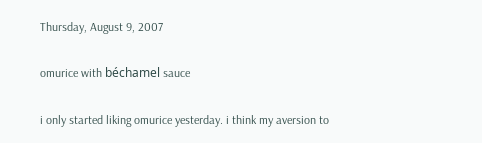Thursday, August 9, 2007

omurice with béchamel sauce

i only started liking omurice yesterday. i think my aversion to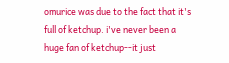omurice was due to the fact that it's full of ketchup. i've never been a huge fan of ketchup--it just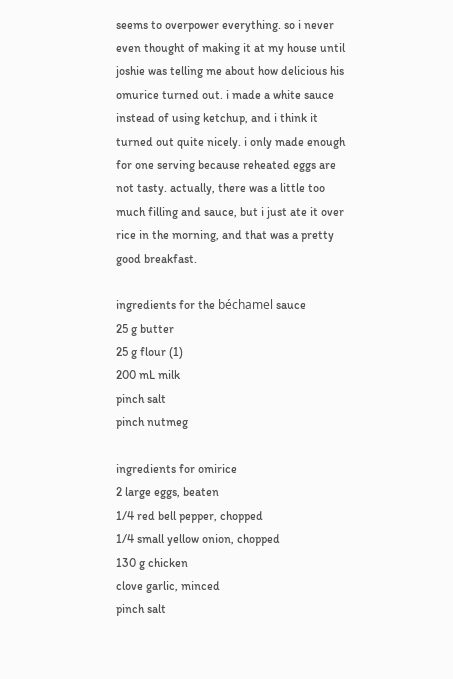seems to overpower everything. so i never even thought of making it at my house until joshie was telling me about how delicious his omurice turned out. i made a white sauce instead of using ketchup, and i think it turned out quite nicely. i only made enough for one serving because reheated eggs are not tasty. actually, there was a little too much filling and sauce, but i just ate it over rice in the morning, and that was a pretty good breakfast.

ingredients for the béchamel sauce
25 g butter
25 g flour (1)
200 mL milk
pinch salt
pinch nutmeg

ingredients for omirice
2 large eggs, beaten
1/4 red bell pepper, chopped
1/4 small yellow onion, chopped
130 g chicken
clove garlic, minced
pinch salt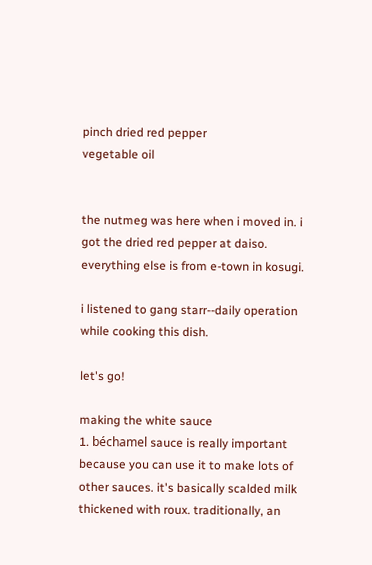pinch dried red pepper
vegetable oil


the nutmeg was here when i moved in. i got the dried red pepper at daiso. everything else is from e-town in kosugi.

i listened to gang starr--daily operation while cooking this dish.

let's go!

making the white sauce
1. béchamel sauce is really important because you can use it to make lots of other sauces. it's basically scalded milk thickened with roux. traditionally, an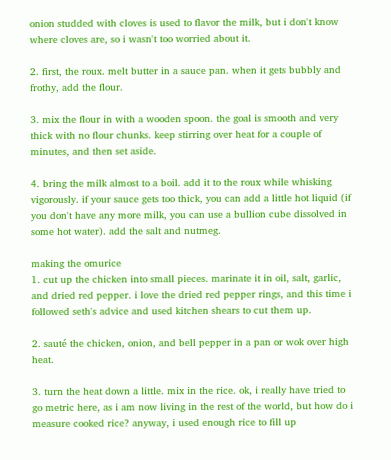onion studded with cloves is used to flavor the milk, but i don't know where cloves are, so i wasn't too worried about it.

2. first, the roux. melt butter in a sauce pan. when it gets bubbly and frothy, add the flour.

3. mix the flour in with a wooden spoon. the goal is smooth and very thick with no flour chunks. keep stirring over heat for a couple of minutes, and then set aside.

4. bring the milk almost to a boil. add it to the roux while whisking vigorously. if your sauce gets too thick, you can add a little hot liquid (if you don't have any more milk, you can use a bullion cube dissolved in some hot water). add the salt and nutmeg.

making the omurice
1. cut up the chicken into small pieces. marinate it in oil, salt, garlic, and dried red pepper. i love the dried red pepper rings, and this time i followed seth's advice and used kitchen shears to cut them up.

2. sauté the chicken, onion, and bell pepper in a pan or wok over high heat.

3. turn the heat down a little. mix in the rice. ok, i really have tried to go metric here, as i am now living in the rest of the world, but how do i measure cooked rice? anyway, i used enough rice to fill up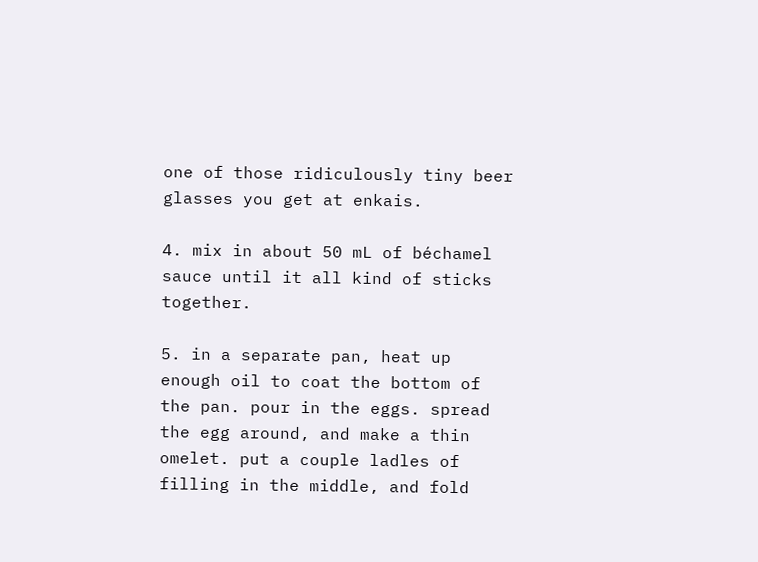one of those ridiculously tiny beer glasses you get at enkais.

4. mix in about 50 mL of béchamel sauce until it all kind of sticks together.

5. in a separate pan, heat up enough oil to coat the bottom of the pan. pour in the eggs. spread the egg around, and make a thin omelet. put a couple ladles of filling in the middle, and fold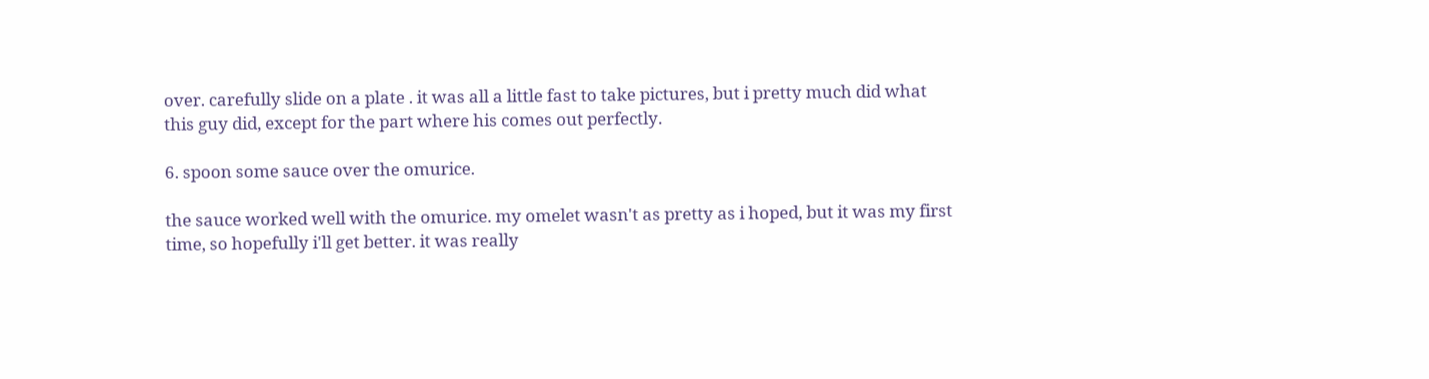over. carefully slide on a plate . it was all a little fast to take pictures, but i pretty much did what this guy did, except for the part where his comes out perfectly.

6. spoon some sauce over the omurice.

the sauce worked well with the omurice. my omelet wasn't as pretty as i hoped, but it was my first time, so hopefully i'll get better. it was really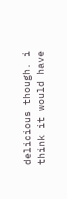delicious though. i think it would have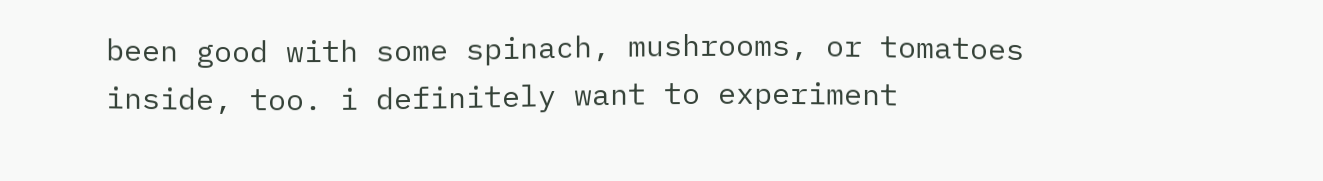been good with some spinach, mushrooms, or tomatoes inside, too. i definitely want to experiment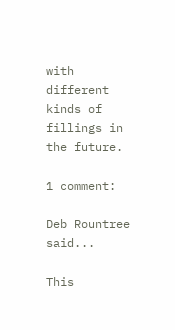with different kinds of fillings in the future.

1 comment:

Deb Rountree said...

This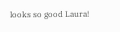looks so good Laura!